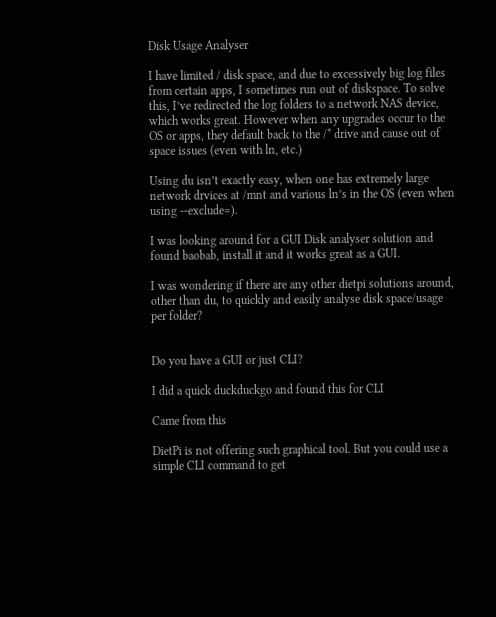Disk Usage Analyser

I have limited / disk space, and due to excessively big log files from certain apps, I sometimes run out of diskspace. To solve this, I’ve redirected the log folders to a network NAS device, which works great. However when any upgrades occur to the OS or apps, they default back to the /* drive and cause out of space issues (even with ln, etc.)

Using du isn’t exactly easy, when one has extremely large network drvices at /mnt and various ln’s in the OS (even when using --exclude=).

I was looking around for a GUI Disk analyser solution and found baobab, install it and it works great as a GUI.

I was wondering if there are any other dietpi solutions around, other than du, to quickly and easily analyse disk space/usage per folder?


Do you have a GUI or just CLI?

I did a quick duckduckgo and found this for CLI

Came from this

DietPi is not offering such graphical tool. But you could use a simple CLI command to get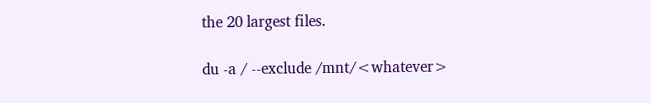the 20 largest files.

du -a / --exclude /mnt/<whatever>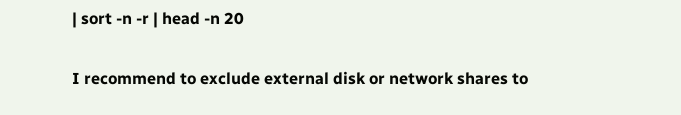| sort -n -r | head -n 20

I recommend to exclude external disk or network shares to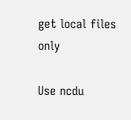get local files only

Use ncdu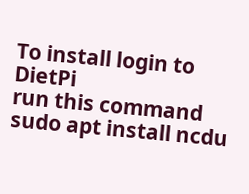To install login to DietPi
run this command
sudo apt install ncdu